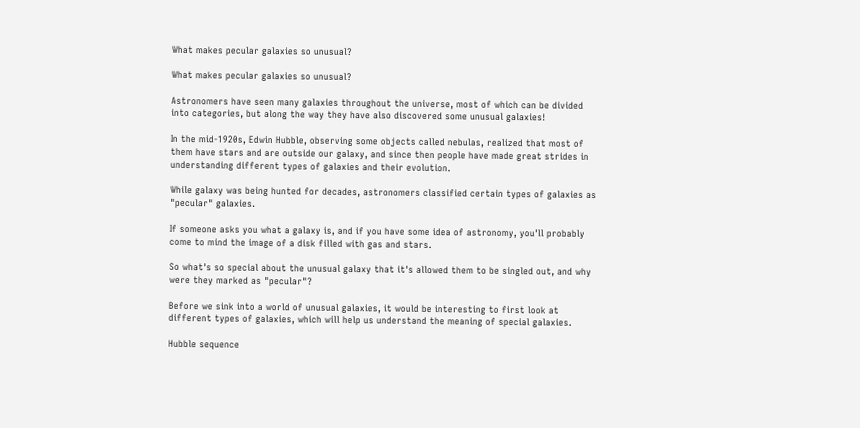What makes pecular galaxies so unusual?

What makes pecular galaxies so unusual?

Astronomers have seen many galaxies throughout the universe, most of which can be divided into categories, but along the way they have also discovered some unusual galaxies!

In the mid-1920s, Edwin Hubble, observing some objects called nebulas, realized that most of them have stars and are outside our galaxy, and since then people have made great strides in understanding different types of galaxies and their evolution.

While galaxy was being hunted for decades, astronomers classified certain types of galaxies as "pecular" galaxies.

If someone asks you what a galaxy is, and if you have some idea of astronomy, you'll probably come to mind the image of a disk filled with gas and stars.

So what's so special about the unusual galaxy that it's allowed them to be singled out, and why were they marked as "pecular"?

Before we sink into a world of unusual galaxies, it would be interesting to first look at different types of galaxies, which will help us understand the meaning of special galaxies.

Hubble sequence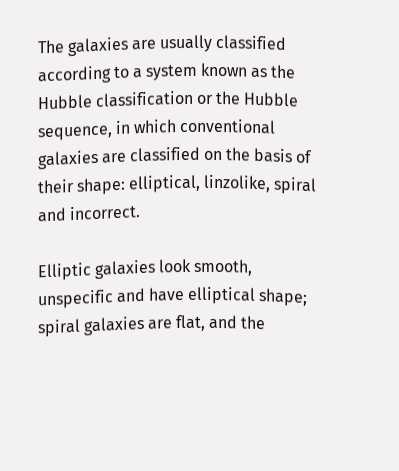The galaxies are usually classified according to a system known as the Hubble classification or the Hubble sequence, in which conventional galaxies are classified on the basis of their shape: elliptical, linzolike, spiral and incorrect.

Elliptic galaxies look smooth, unspecific and have elliptical shape; spiral galaxies are flat, and the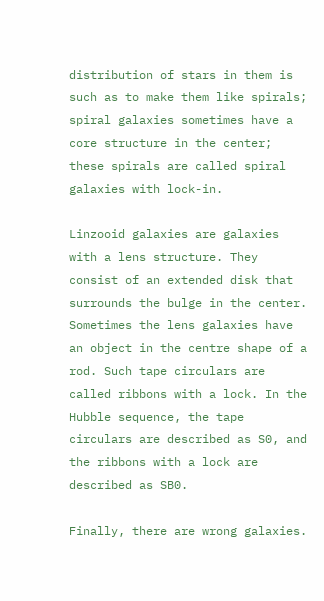distribution of stars in them is such as to make them like spirals; spiral galaxies sometimes have a core structure in the center; these spirals are called spiral galaxies with lock-in.

Linzooid galaxies are galaxies with a lens structure. They consist of an extended disk that surrounds the bulge in the center. Sometimes the lens galaxies have an object in the centre shape of a rod. Such tape circulars are called ribbons with a lock. In the Hubble sequence, the tape circulars are described as S0, and the ribbons with a lock are described as SB0.

Finally, there are wrong galaxies.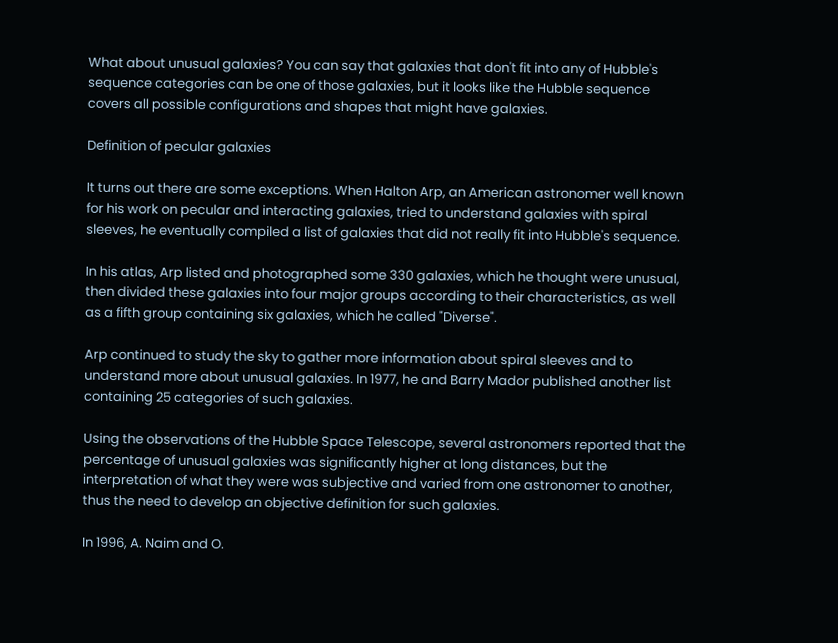What about unusual galaxies? You can say that galaxies that don't fit into any of Hubble's sequence categories can be one of those galaxies, but it looks like the Hubble sequence covers all possible configurations and shapes that might have galaxies.

Definition of pecular galaxies

It turns out there are some exceptions. When Halton Arp, an American astronomer well known for his work on pecular and interacting galaxies, tried to understand galaxies with spiral sleeves, he eventually compiled a list of galaxies that did not really fit into Hubble's sequence.

In his atlas, Arp listed and photographed some 330 galaxies, which he thought were unusual, then divided these galaxies into four major groups according to their characteristics, as well as a fifth group containing six galaxies, which he called "Diverse".

Arp continued to study the sky to gather more information about spiral sleeves and to understand more about unusual galaxies. In 1977, he and Barry Mador published another list containing 25 categories of such galaxies.

Using the observations of the Hubble Space Telescope, several astronomers reported that the percentage of unusual galaxies was significantly higher at long distances, but the interpretation of what they were was subjective and varied from one astronomer to another, thus the need to develop an objective definition for such galaxies.

In 1996, A. Naim and O.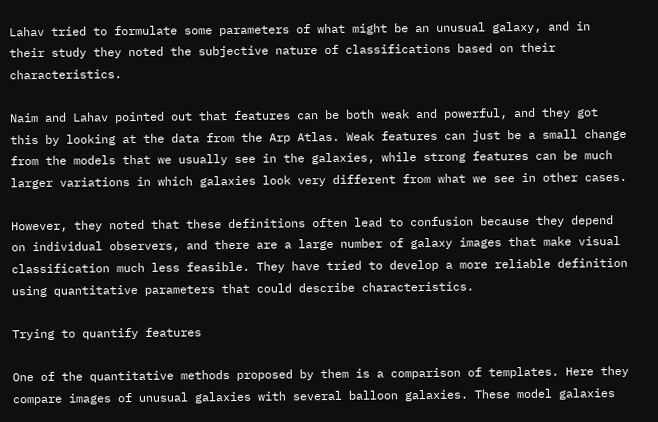Lahav tried to formulate some parameters of what might be an unusual galaxy, and in their study they noted the subjective nature of classifications based on their characteristics.

Naim and Lahav pointed out that features can be both weak and powerful, and they got this by looking at the data from the Arp Atlas. Weak features can just be a small change from the models that we usually see in the galaxies, while strong features can be much larger variations in which galaxies look very different from what we see in other cases.

However, they noted that these definitions often lead to confusion because they depend on individual observers, and there are a large number of galaxy images that make visual classification much less feasible. They have tried to develop a more reliable definition using quantitative parameters that could describe characteristics.

Trying to quantify features

One of the quantitative methods proposed by them is a comparison of templates. Here they compare images of unusual galaxies with several balloon galaxies. These model galaxies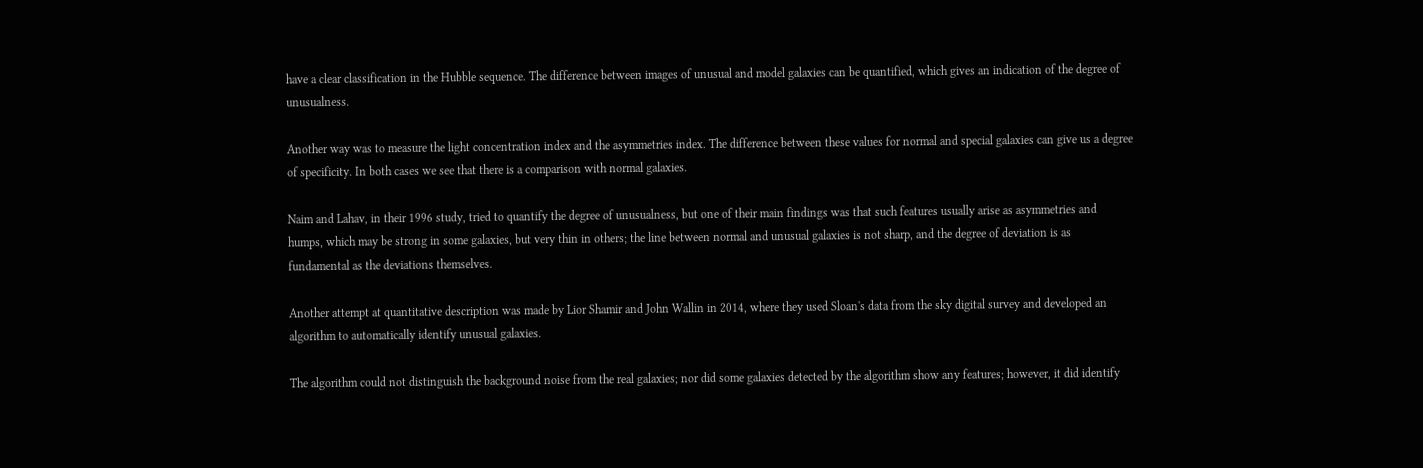have a clear classification in the Hubble sequence. The difference between images of unusual and model galaxies can be quantified, which gives an indication of the degree of unusualness.

Another way was to measure the light concentration index and the asymmetries index. The difference between these values for normal and special galaxies can give us a degree of specificity. In both cases we see that there is a comparison with normal galaxies.

Naim and Lahav, in their 1996 study, tried to quantify the degree of unusualness, but one of their main findings was that such features usually arise as asymmetries and humps, which may be strong in some galaxies, but very thin in others; the line between normal and unusual galaxies is not sharp, and the degree of deviation is as fundamental as the deviations themselves.

Another attempt at quantitative description was made by Lior Shamir and John Wallin in 2014, where they used Sloan's data from the sky digital survey and developed an algorithm to automatically identify unusual galaxies.

The algorithm could not distinguish the background noise from the real galaxies; nor did some galaxies detected by the algorithm show any features; however, it did identify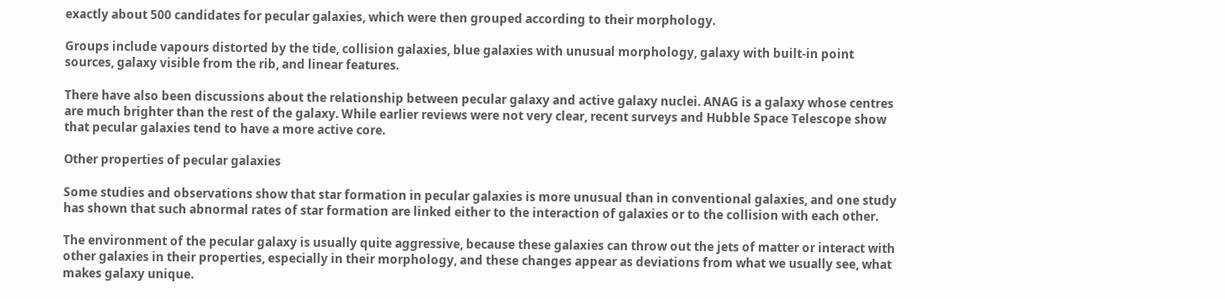exactly about 500 candidates for pecular galaxies, which were then grouped according to their morphology.

Groups include vapours distorted by the tide, collision galaxies, blue galaxies with unusual morphology, galaxy with built-in point sources, galaxy visible from the rib, and linear features.

There have also been discussions about the relationship between pecular galaxy and active galaxy nuclei. ANAG is a galaxy whose centres are much brighter than the rest of the galaxy. While earlier reviews were not very clear, recent surveys and Hubble Space Telescope show that pecular galaxies tend to have a more active core.

Other properties of pecular galaxies

Some studies and observations show that star formation in pecular galaxies is more unusual than in conventional galaxies, and one study has shown that such abnormal rates of star formation are linked either to the interaction of galaxies or to the collision with each other.

The environment of the pecular galaxy is usually quite aggressive, because these galaxies can throw out the jets of matter or interact with other galaxies in their properties, especially in their morphology, and these changes appear as deviations from what we usually see, what makes galaxy unique.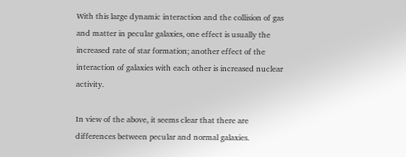With this large dynamic interaction and the collision of gas and matter in pecular galaxies, one effect is usually the increased rate of star formation; another effect of the interaction of galaxies with each other is increased nuclear activity.

In view of the above, it seems clear that there are differences between pecular and normal galaxies.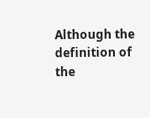Although the definition of the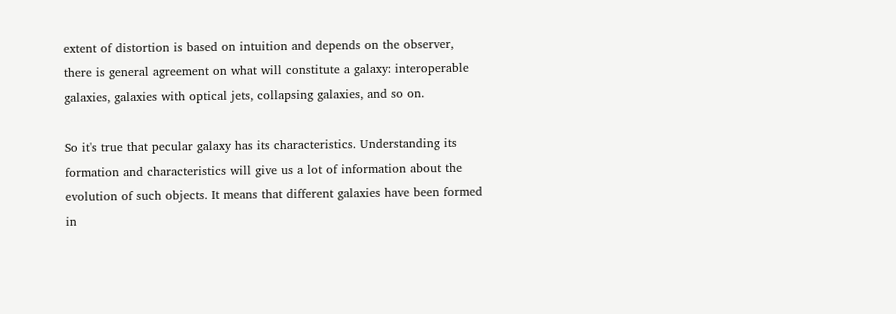extent of distortion is based on intuition and depends on the observer, there is general agreement on what will constitute a galaxy: interoperable galaxies, galaxies with optical jets, collapsing galaxies, and so on.

So it's true that pecular galaxy has its characteristics. Understanding its formation and characteristics will give us a lot of information about the evolution of such objects. It means that different galaxies have been formed in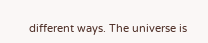different ways. The universe is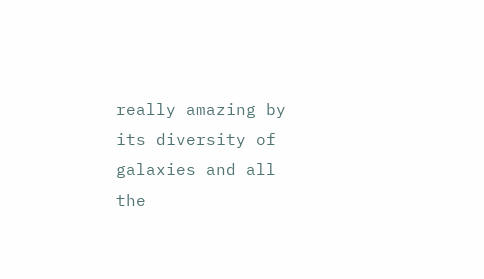really amazing by its diversity of galaxies and all the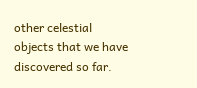other celestial objects that we have discovered so far.